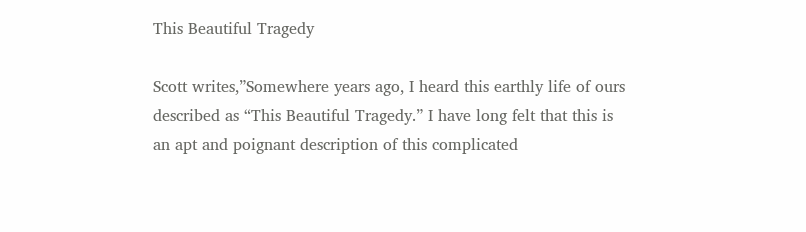This Beautiful Tragedy

Scott writes,”Somewhere years ago, I heard this earthly life of ours described as “This Beautiful Tragedy.” I have long felt that this is an apt and poignant description of this complicated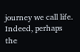journey we call life. Indeed, perhaps the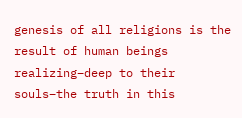genesis of all religions is the result of human beings realizing–deep to their souls–the truth in this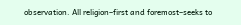observation. All religion–first and foremost–seeks to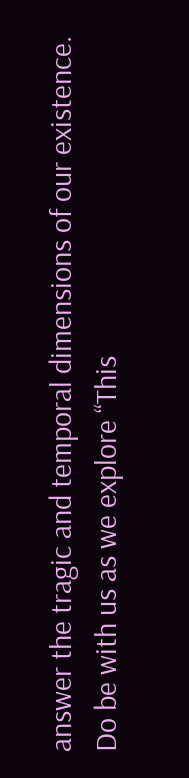answer the tragic and temporal dimensions of our existence. Do be with us as we explore “This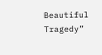Beautiful Tragedy”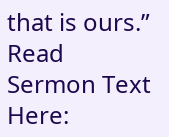that is ours.”
Read Sermon Text Here: